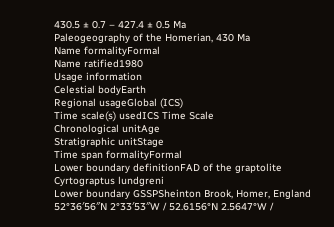430.5 ± 0.7 – 427.4 ± 0.5 Ma
Paleogeography of the Homerian, 430 Ma
Name formalityFormal
Name ratified1980
Usage information
Celestial bodyEarth
Regional usageGlobal (ICS)
Time scale(s) usedICS Time Scale
Chronological unitAge
Stratigraphic unitStage
Time span formalityFormal
Lower boundary definitionFAD of the graptolite Cyrtograptus lundgreni
Lower boundary GSSPSheinton Brook, Homer, England
52°36′56″N 2°33′53″W / 52.6156°N 2.5647°W /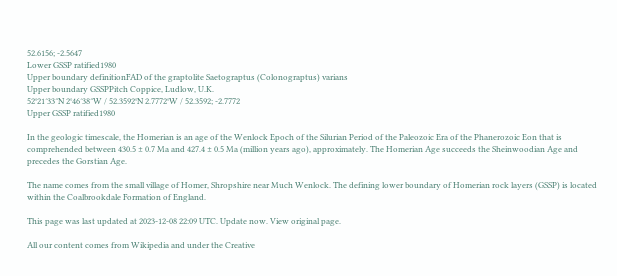52.6156; -2.5647
Lower GSSP ratified1980
Upper boundary definitionFAD of the graptolite Saetograptus (Colonograptus) varians
Upper boundary GSSPPitch Coppice, Ludlow, U.K.
52°21′33″N 2°46′38″W / 52.3592°N 2.7772°W / 52.3592; -2.7772
Upper GSSP ratified1980

In the geologic timescale, the Homerian is an age of the Wenlock Epoch of the Silurian Period of the Paleozoic Era of the Phanerozoic Eon that is comprehended between 430.5 ± 0.7 Ma and 427.4 ± 0.5 Ma (million years ago), approximately. The Homerian Age succeeds the Sheinwoodian Age and precedes the Gorstian Age.

The name comes from the small village of Homer, Shropshire near Much Wenlock. The defining lower boundary of Homerian rock layers (GSSP) is located within the Coalbrookdale Formation of England.

This page was last updated at 2023-12-08 22:09 UTC. Update now. View original page.

All our content comes from Wikipedia and under the Creative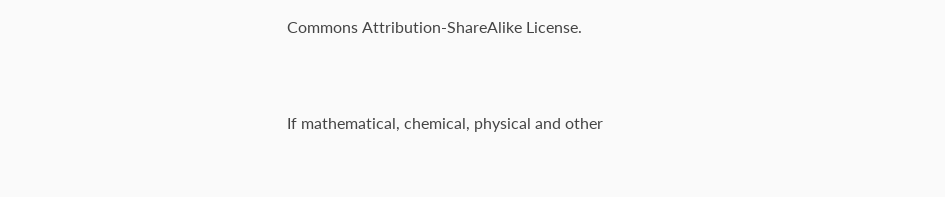Commons Attribution-ShareAlike License.


If mathematical, chemical, physical and other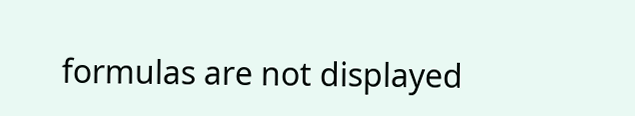formulas are not displayed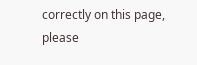correctly on this page, please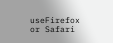useFirefox or Safari